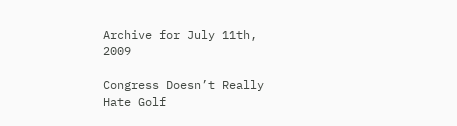Archive for July 11th, 2009

Congress Doesn’t Really Hate Golf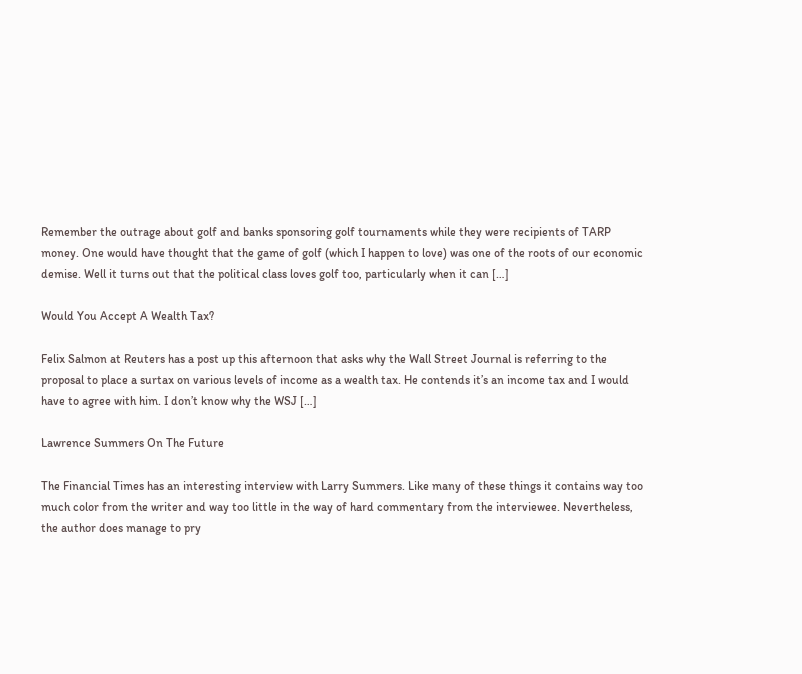Remember the outrage about golf and banks sponsoring golf tournaments while they were recipients of TARP money. One would have thought that the game of golf (which I happen to love) was one of the roots of our economic demise. Well it turns out that the political class loves golf too, particularly when it can […]

Would You Accept A Wealth Tax?

Felix Salmon at Reuters has a post up this afternoon that asks why the Wall Street Journal is referring to the proposal to place a surtax on various levels of income as a wealth tax. He contends it’s an income tax and I would have to agree with him. I don’t know why the WSJ […]

Lawrence Summers On The Future

The Financial Times has an interesting interview with Larry Summers. Like many of these things it contains way too much color from the writer and way too little in the way of hard commentary from the interviewee. Nevertheless, the author does manage to pry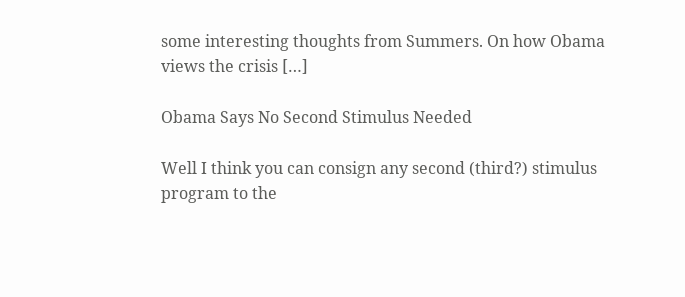some interesting thoughts from Summers. On how Obama views the crisis […]

Obama Says No Second Stimulus Needed

Well I think you can consign any second (third?) stimulus program to the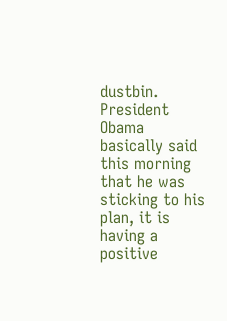dustbin. President Obama basically said this morning that he was sticking to his plan, it is having a positive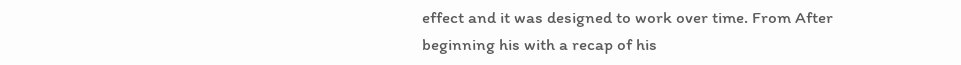effect and it was designed to work over time. From After beginning his with a recap of his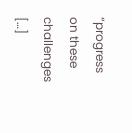“progress on these challenges […]